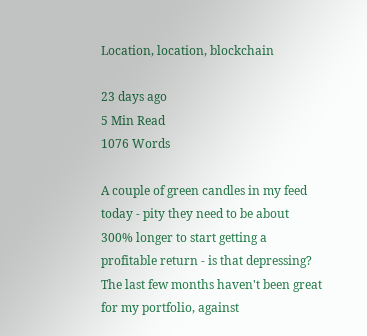Location, location, blockchain

23 days ago
5 Min Read
1076 Words

A couple of green candles in my feed today - pity they need to be about 300% longer to start getting a profitable return - is that depressing? The last few months haven't been great for my portfolio, against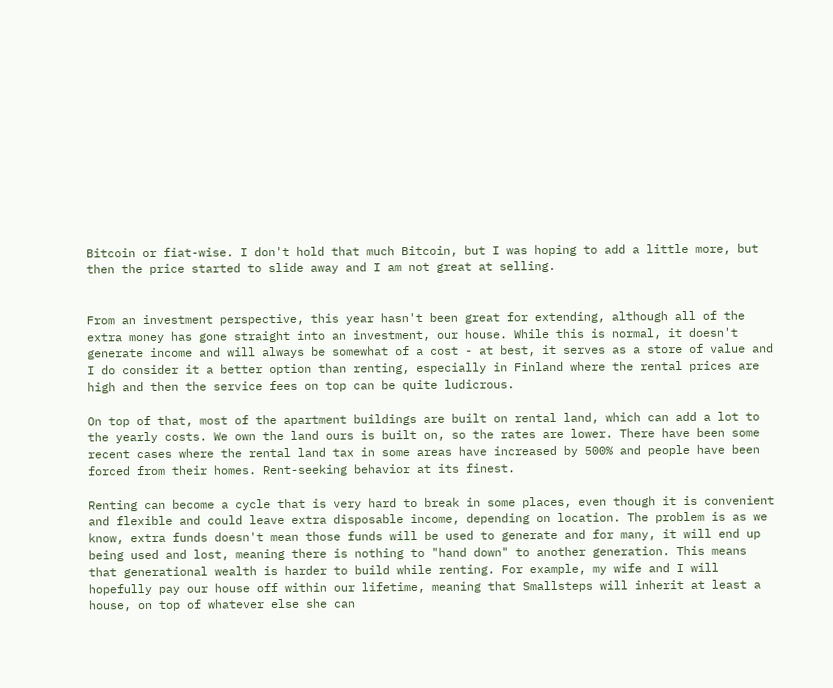Bitcoin or fiat-wise. I don't hold that much Bitcoin, but I was hoping to add a little more, but then the price started to slide away and I am not great at selling.


From an investment perspective, this year hasn't been great for extending, although all of the extra money has gone straight into an investment, our house. While this is normal, it doesn't generate income and will always be somewhat of a cost - at best, it serves as a store of value and I do consider it a better option than renting, especially in Finland where the rental prices are high and then the service fees on top can be quite ludicrous.

On top of that, most of the apartment buildings are built on rental land, which can add a lot to the yearly costs. We own the land ours is built on, so the rates are lower. There have been some recent cases where the rental land tax in some areas have increased by 500% and people have been forced from their homes. Rent-seeking behavior at its finest.

Renting can become a cycle that is very hard to break in some places, even though it is convenient and flexible and could leave extra disposable income, depending on location. The problem is as we know, extra funds doesn't mean those funds will be used to generate and for many, it will end up being used and lost, meaning there is nothing to "hand down" to another generation. This means that generational wealth is harder to build while renting. For example, my wife and I will hopefully pay our house off within our lifetime, meaning that Smallsteps will inherit at least a house, on top of whatever else she can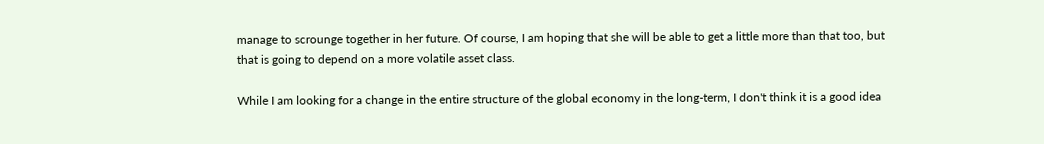manage to scrounge together in her future. Of course, I am hoping that she will be able to get a little more than that too, but that is going to depend on a more volatile asset class.

While I am looking for a change in the entire structure of the global economy in the long-term, I don't think it is a good idea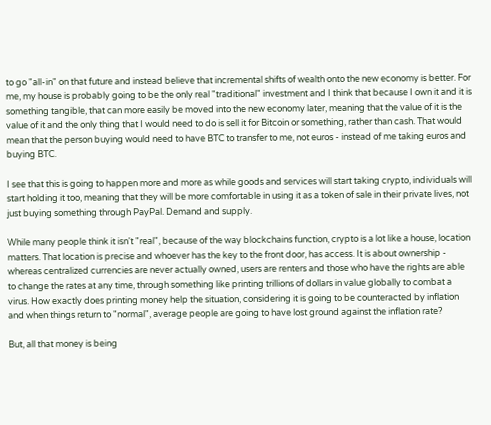to go "all-in" on that future and instead believe that incremental shifts of wealth onto the new economy is better. For me, my house is probably going to be the only real "traditional" investment and I think that because I own it and it is something tangible, that can more easily be moved into the new economy later, meaning that the value of it is the value of it and the only thing that I would need to do is sell it for Bitcoin or something, rather than cash. That would mean that the person buying would need to have BTC to transfer to me, not euros - instead of me taking euros and buying BTC.

I see that this is going to happen more and more as while goods and services will start taking crypto, individuals will start holding it too, meaning that they will be more comfortable in using it as a token of sale in their private lives, not just buying something through PayPal. Demand and supply.

While many people think it isn't "real", because of the way blockchains function, crypto is a lot like a house, location matters. That location is precise and whoever has the key to the front door, has access. It is about ownership - whereas centralized currencies are never actually owned, users are renters and those who have the rights are able to change the rates at any time, through something like printing trillions of dollars in value globally to combat a virus. How exactly does printing money help the situation, considering it is going to be counteracted by inflation and when things return to "normal", average people are going to have lost ground against the inflation rate?

But, all that money is being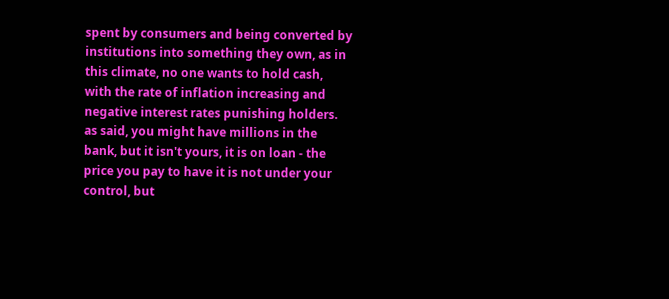spent by consumers and being converted by institutions into something they own, as in this climate, no one wants to hold cash, with the rate of inflation increasing and negative interest rates punishing holders. as said, you might have millions in the bank, but it isn't yours, it is on loan - the price you pay to have it is not under your control, but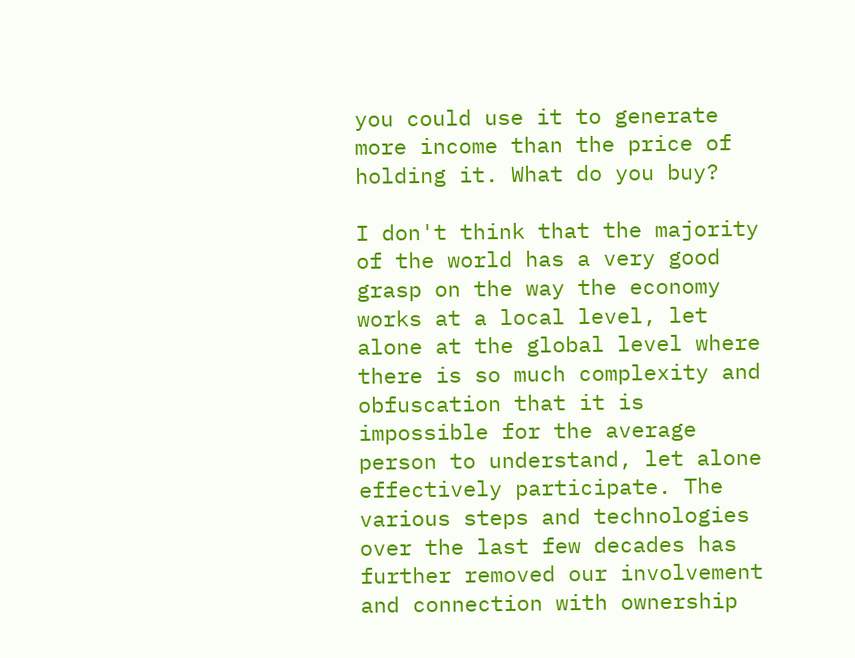you could use it to generate more income than the price of holding it. What do you buy?

I don't think that the majority of the world has a very good grasp on the way the economy works at a local level, let alone at the global level where there is so much complexity and obfuscation that it is impossible for the average person to understand, let alone effectively participate. The various steps and technologies over the last few decades has further removed our involvement and connection with ownership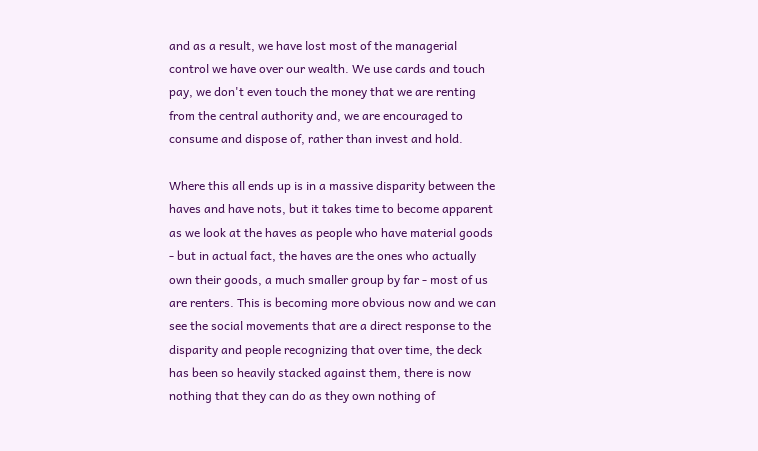and as a result, we have lost most of the managerial control we have over our wealth. We use cards and touch pay, we don't even touch the money that we are renting from the central authority and, we are encouraged to consume and dispose of, rather than invest and hold.

Where this all ends up is in a massive disparity between the haves and have nots, but it takes time to become apparent as we look at the haves as people who have material goods - but in actual fact, the haves are the ones who actually own their goods, a much smaller group by far - most of us are renters. This is becoming more obvious now and we can see the social movements that are a direct response to the disparity and people recognizing that over time, the deck has been so heavily stacked against them, there is now nothing that they can do as they own nothing of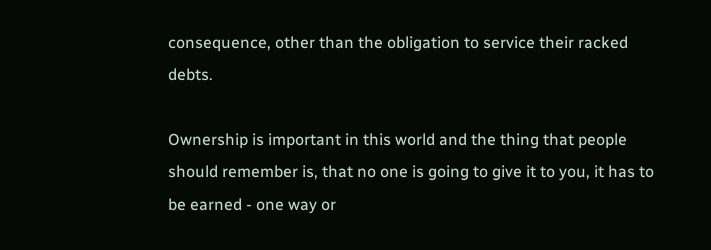consequence, other than the obligation to service their racked debts.

Ownership is important in this world and the thing that people should remember is, that no one is going to give it to you, it has to be earned - one way or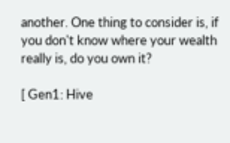another. One thing to consider is, if you don't know where your wealth really is, do you own it?

[ Gen1: Hive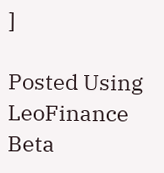]

Posted Using LeoFinance Beta